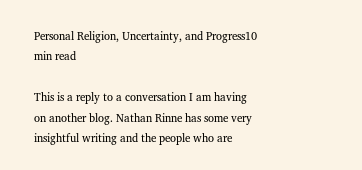Personal Religion, Uncertainty, and Progress10 min read

This is a reply to a conversation I am having on another blog. Nathan Rinne has some very insightful writing and the people who are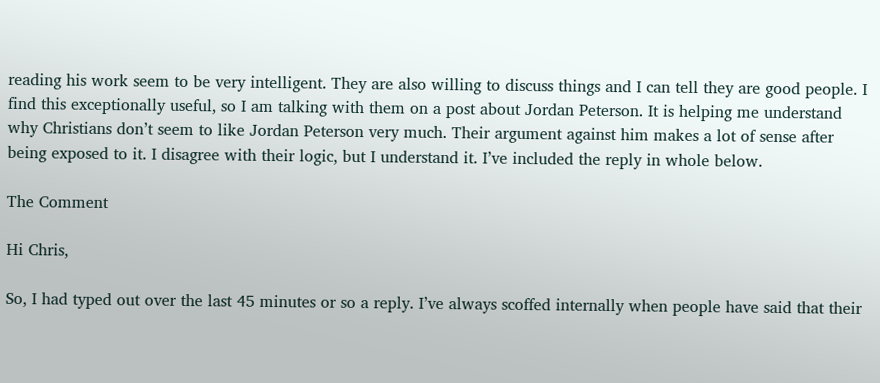reading his work seem to be very intelligent. They are also willing to discuss things and I can tell they are good people. I find this exceptionally useful, so I am talking with them on a post about Jordan Peterson. It is helping me understand why Christians don’t seem to like Jordan Peterson very much. Their argument against him makes a lot of sense after being exposed to it. I disagree with their logic, but I understand it. I’ve included the reply in whole below.

The Comment

Hi Chris,

So, I had typed out over the last 45 minutes or so a reply. I’ve always scoffed internally when people have said that their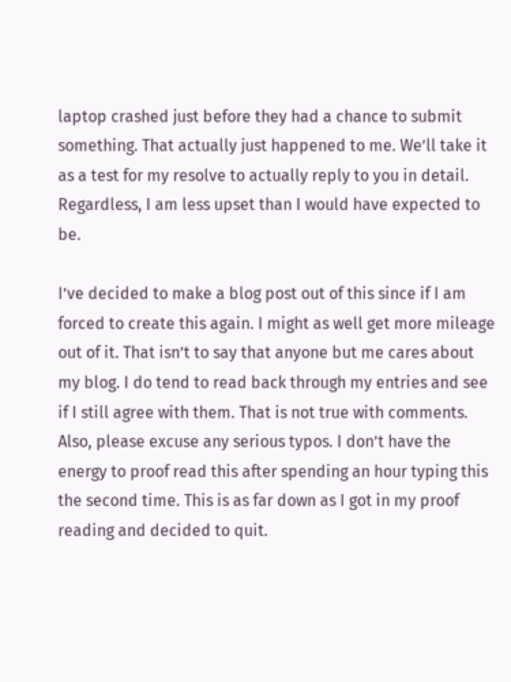laptop crashed just before they had a chance to submit something. That actually just happened to me. We’ll take it as a test for my resolve to actually reply to you in detail. Regardless, I am less upset than I would have expected to be.

I’ve decided to make a blog post out of this since if I am forced to create this again. I might as well get more mileage out of it. That isn’t to say that anyone but me cares about my blog. I do tend to read back through my entries and see if I still agree with them. That is not true with comments. Also, please excuse any serious typos. I don’t have the energy to proof read this after spending an hour typing this the second time. This is as far down as I got in my proof reading and decided to quit.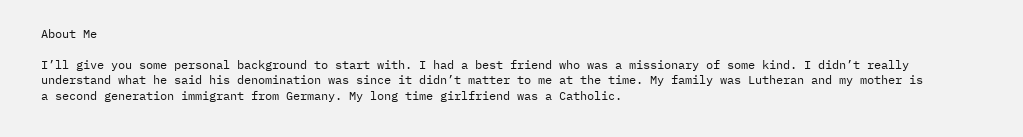About Me

I’ll give you some personal background to start with. I had a best friend who was a missionary of some kind. I didn’t really understand what he said his denomination was since it didn’t matter to me at the time. My family was Lutheran and my mother is a second generation immigrant from Germany. My long time girlfriend was a Catholic.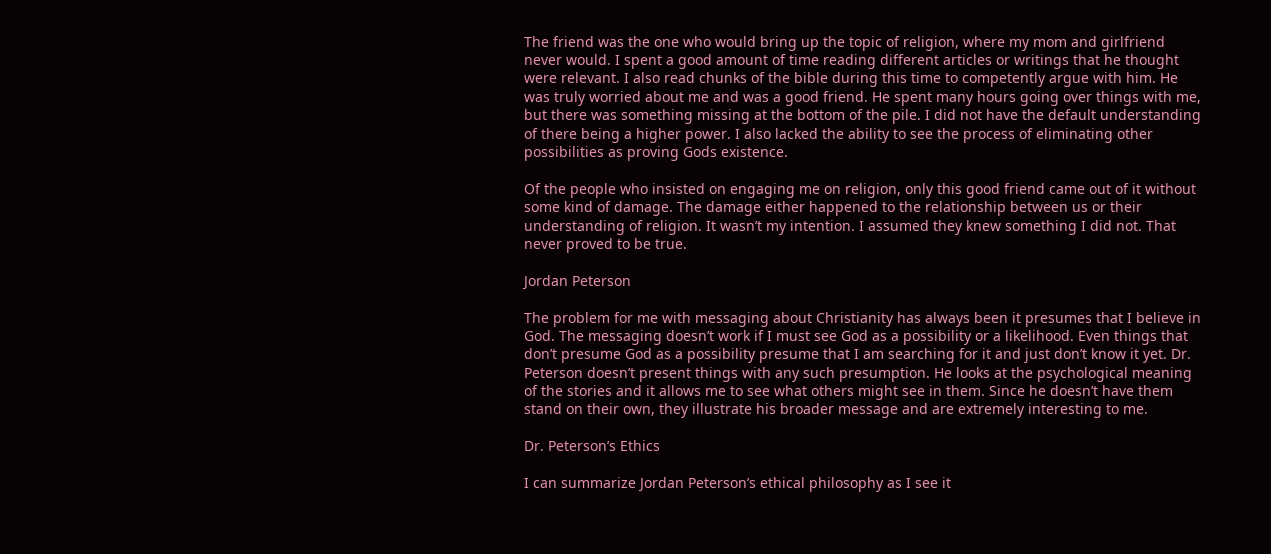The friend was the one who would bring up the topic of religion, where my mom and girlfriend never would. I spent a good amount of time reading different articles or writings that he thought were relevant. I also read chunks of the bible during this time to competently argue with him. He was truly worried about me and was a good friend. He spent many hours going over things with me, but there was something missing at the bottom of the pile. I did not have the default understanding of there being a higher power. I also lacked the ability to see the process of eliminating other possibilities as proving Gods existence.

Of the people who insisted on engaging me on religion, only this good friend came out of it without some kind of damage. The damage either happened to the relationship between us or their understanding of religion. It wasn’t my intention. I assumed they knew something I did not. That never proved to be true.

Jordan Peterson

The problem for me with messaging about Christianity has always been it presumes that I believe in God. The messaging doesn’t work if I must see God as a possibility or a likelihood. Even things that don’t presume God as a possibility presume that I am searching for it and just don’t know it yet. Dr. Peterson doesn’t present things with any such presumption. He looks at the psychological meaning of the stories and it allows me to see what others might see in them. Since he doesn’t have them stand on their own, they illustrate his broader message and are extremely interesting to me.

Dr. Peterson’s Ethics

I can summarize Jordan Peterson’s ethical philosophy as I see it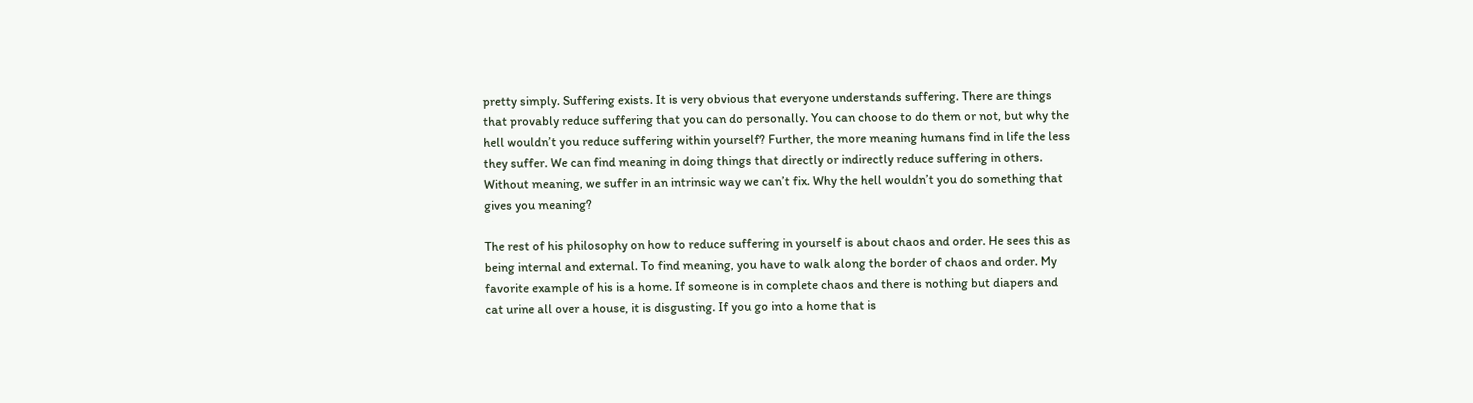pretty simply. Suffering exists. It is very obvious that everyone understands suffering. There are things that provably reduce suffering that you can do personally. You can choose to do them or not, but why the hell wouldn’t you reduce suffering within yourself? Further, the more meaning humans find in life the less they suffer. We can find meaning in doing things that directly or indirectly reduce suffering in others. Without meaning, we suffer in an intrinsic way we can’t fix. Why the hell wouldn’t you do something that gives you meaning?

The rest of his philosophy on how to reduce suffering in yourself is about chaos and order. He sees this as being internal and external. To find meaning, you have to walk along the border of chaos and order. My favorite example of his is a home. If someone is in complete chaos and there is nothing but diapers and cat urine all over a house, it is disgusting. If you go into a home that is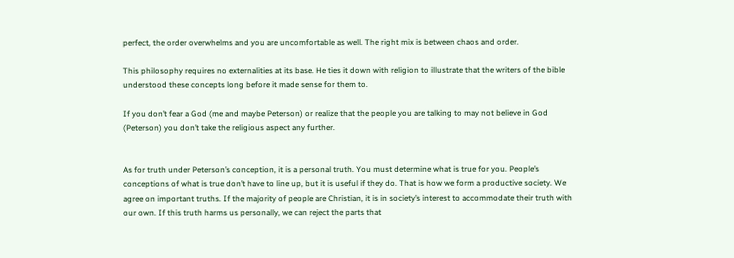perfect, the order overwhelms and you are uncomfortable as well. The right mix is between chaos and order.

This philosophy requires no externalities at its base. He ties it down with religion to illustrate that the writers of the bible understood these concepts long before it made sense for them to.

If you don’t fear a God (me and maybe Peterson) or realize that the people you are talking to may not believe in God (Peterson) you don’t take the religious aspect any further.


As for truth under Peterson’s conception, it is a personal truth. You must determine what is true for you. People’s conceptions of what is true don’t have to line up, but it is useful if they do. That is how we form a productive society. We agree on important truths. If the majority of people are Christian, it is in society’s interest to accommodate their truth with our own. If this truth harms us personally, we can reject the parts that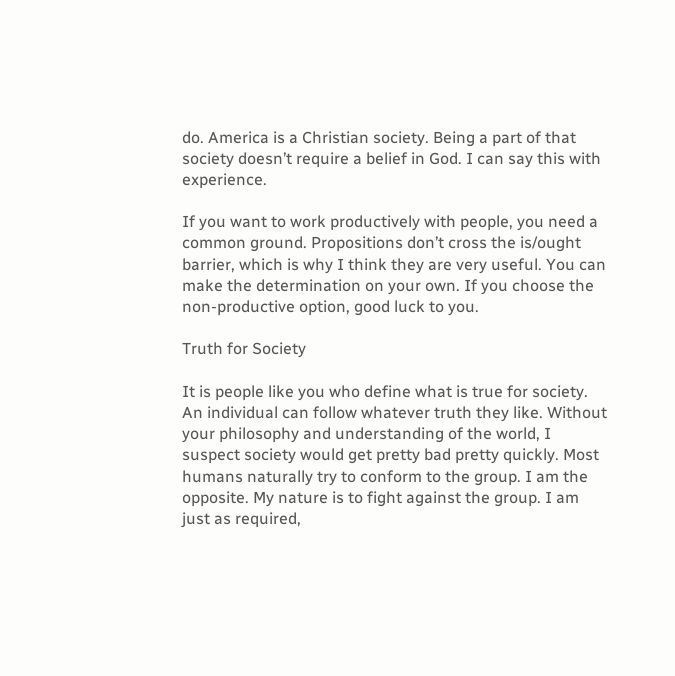do. America is a Christian society. Being a part of that society doesn’t require a belief in God. I can say this with experience.

If you want to work productively with people, you need a common ground. Propositions don’t cross the is/ought barrier, which is why I think they are very useful. You can make the determination on your own. If you choose the non-productive option, good luck to you.

Truth for Society

It is people like you who define what is true for society. An individual can follow whatever truth they like. Without your philosophy and understanding of the world, I suspect society would get pretty bad pretty quickly. Most humans naturally try to conform to the group. I am the opposite. My nature is to fight against the group. I am just as required,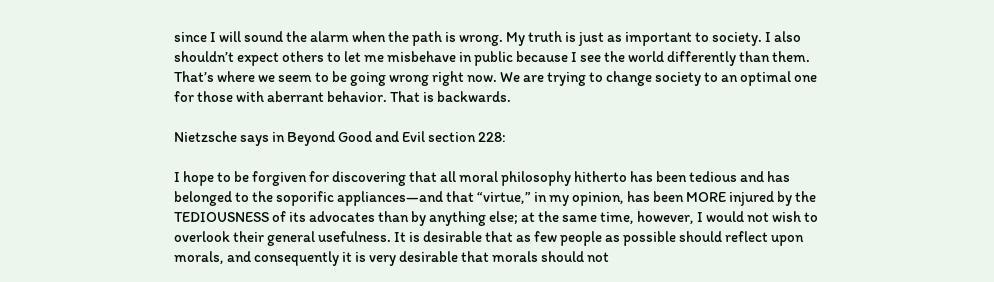since I will sound the alarm when the path is wrong. My truth is just as important to society. I also shouldn’t expect others to let me misbehave in public because I see the world differently than them. That’s where we seem to be going wrong right now. We are trying to change society to an optimal one for those with aberrant behavior. That is backwards.

Nietzsche says in Beyond Good and Evil section 228:

I hope to be forgiven for discovering that all moral philosophy hitherto has been tedious and has belonged to the soporific appliances—and that “virtue,” in my opinion, has been MORE injured by the TEDIOUSNESS of its advocates than by anything else; at the same time, however, I would not wish to overlook their general usefulness. It is desirable that as few people as possible should reflect upon morals, and consequently it is very desirable that morals should not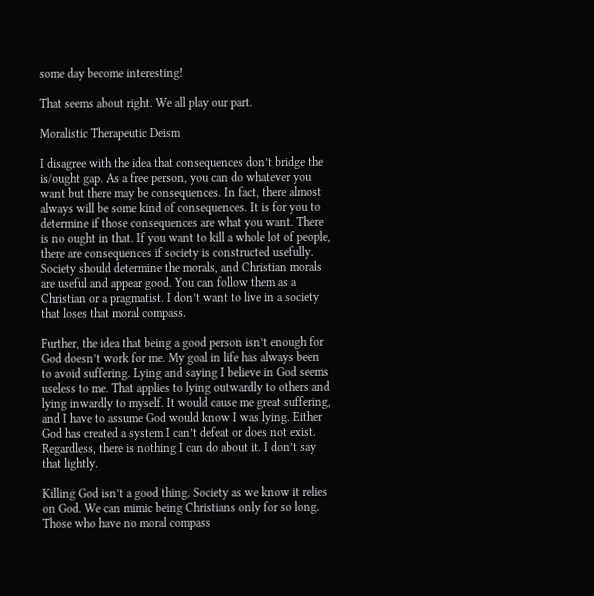some day become interesting!

That seems about right. We all play our part.

Moralistic Therapeutic Deism

I disagree with the idea that consequences don’t bridge the is/ought gap. As a free person, you can do whatever you want but there may be consequences. In fact, there almost always will be some kind of consequences. It is for you to determine if those consequences are what you want. There is no ought in that. If you want to kill a whole lot of people, there are consequences if society is constructed usefully. Society should determine the morals, and Christian morals are useful and appear good. You can follow them as a Christian or a pragmatist. I don’t want to live in a society that loses that moral compass.

Further, the idea that being a good person isn’t enough for God doesn’t work for me. My goal in life has always been to avoid suffering. Lying and saying I believe in God seems useless to me. That applies to lying outwardly to others and lying inwardly to myself. It would cause me great suffering, and I have to assume God would know I was lying. Either God has created a system I can’t defeat or does not exist. Regardless, there is nothing I can do about it. I don’t say that lightly.

Killing God isn’t a good thing. Society as we know it relies on God. We can mimic being Christians only for so long. Those who have no moral compass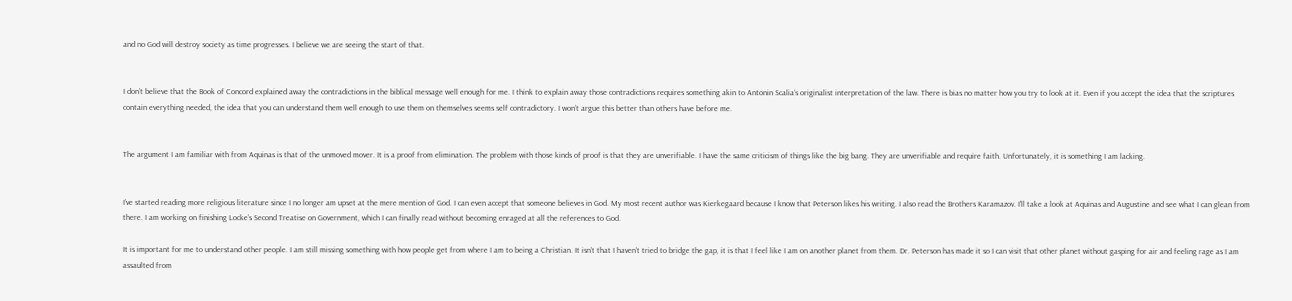and no God will destroy society as time progresses. I believe we are seeing the start of that.


I don’t believe that the Book of Concord explained away the contradictions in the biblical message well enough for me. I think to explain away those contradictions requires something akin to Antonin Scalia‘s originalist interpretation of the law. There is bias no matter how you try to look at it. Even if you accept the idea that the scriptures contain everything needed, the idea that you can understand them well enough to use them on themselves seems self contradictory. I won’t argue this better than others have before me.


The argument I am familiar with from Aquinas is that of the unmoved mover. It is a proof from elimination. The problem with those kinds of proof is that they are unverifiable. I have the same criticism of things like the big bang. They are unverifiable and require faith. Unfortunately, it is something I am lacking.


I’ve started reading more religious literature since I no longer am upset at the mere mention of God. I can even accept that someone believes in God. My most recent author was Kierkegaard because I know that Peterson likes his writing. I also read the Brothers Karamazov. I’ll take a look at Aquinas and Augustine and see what I can glean from there. I am working on finishing Locke’s Second Treatise on Government, which I can finally read without becoming enraged at all the references to God.

It is important for me to understand other people. I am still missing something with how people get from where I am to being a Christian. It isn’t that I haven’t tried to bridge the gap, it is that I feel like I am on another planet from them. Dr. Peterson has made it so I can visit that other planet without gasping for air and feeling rage as I am assaulted from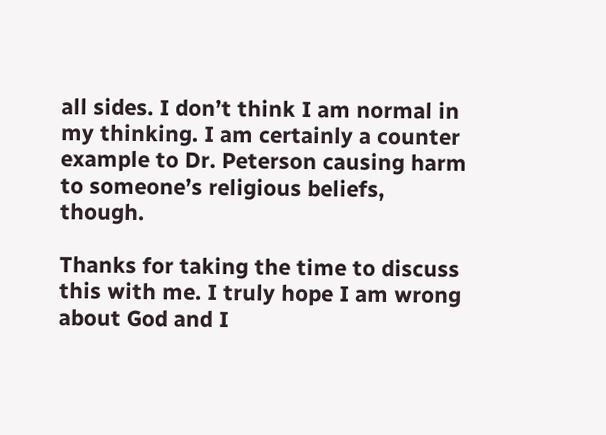all sides. I don’t think I am normal in my thinking. I am certainly a counter example to Dr. Peterson causing harm to someone’s religious beliefs, though.

Thanks for taking the time to discuss this with me. I truly hope I am wrong about God and I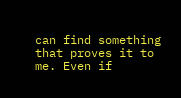can find something that proves it to me. Even if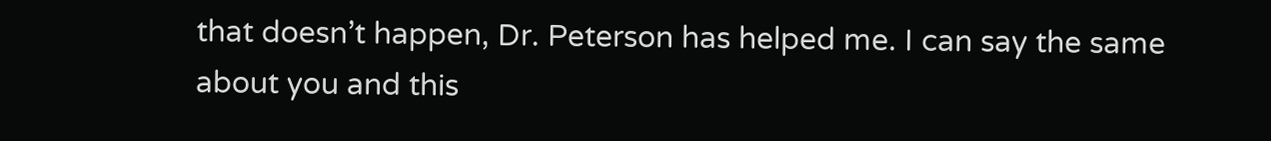that doesn’t happen, Dr. Peterson has helped me. I can say the same about you and this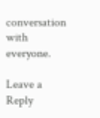conversation with everyone.

Leave a Reply